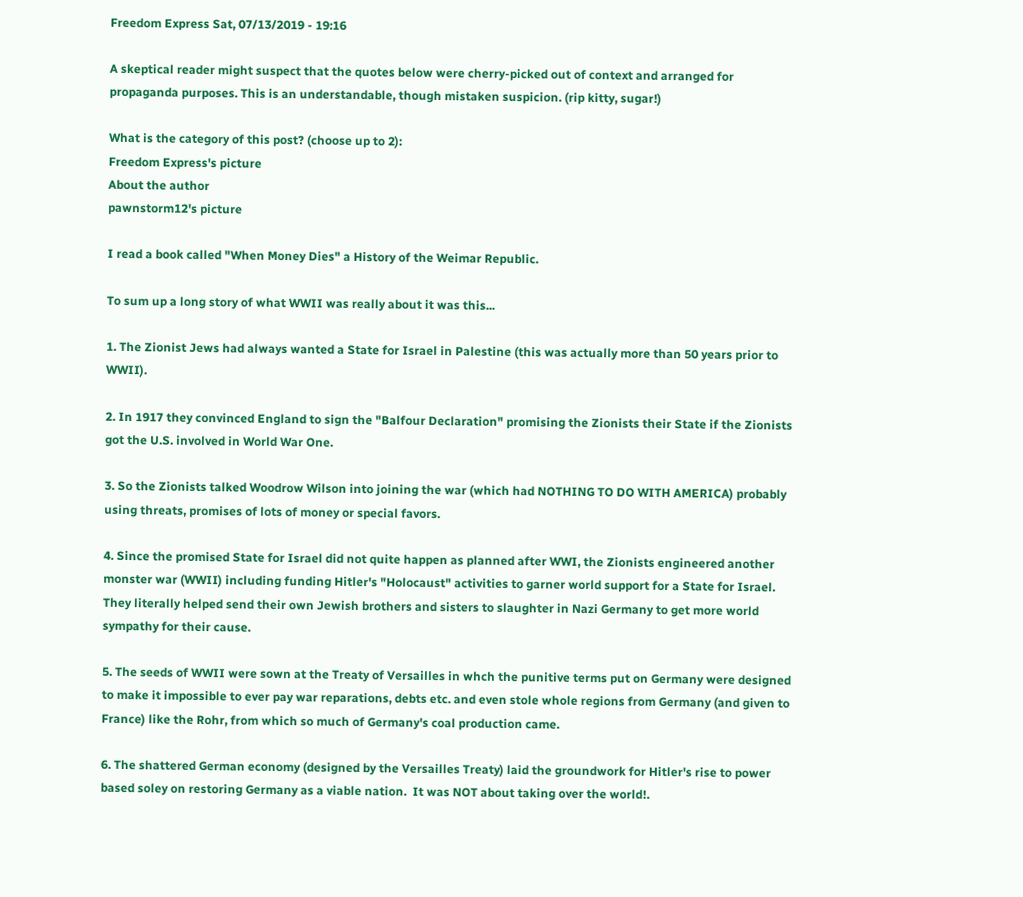Freedom Express Sat, 07/13/2019 - 19:16

A skeptical reader might suspect that the quotes below were cherry-picked out of context and arranged for propaganda purposes. This is an understandable, though mistaken suspicion. (rip kitty, sugar!)

What is the category of this post? (choose up to 2):
Freedom Express's picture
About the author
pawnstorm12's picture

I read a book called "When Money Dies" a History of the Weimar Republic.

To sum up a long story of what WWII was really about it was this...

1. The Zionist Jews had always wanted a State for Israel in Palestine (this was actually more than 50 years prior to WWII).

2. In 1917 they convinced England to sign the "Balfour Declaration" promising the Zionists their State if the Zionists got the U.S. involved in World War One.

3. So the Zionists talked Woodrow Wilson into joining the war (which had NOTHING TO DO WITH AMERICA) probably using threats, promises of lots of money or special favors.

4. Since the promised State for Israel did not quite happen as planned after WWI, the Zionists engineered another monster war (WWII) including funding Hitler's "Holocaust" activities to garner world support for a State for Israel.  They literally helped send their own Jewish brothers and sisters to slaughter in Nazi Germany to get more world sympathy for their cause.

5. The seeds of WWII were sown at the Treaty of Versailles in whch the punitive terms put on Germany were designed to make it impossible to ever pay war reparations, debts etc. and even stole whole regions from Germany (and given to France) like the Rohr, from which so much of Germany's coal production came.

6. The shattered German economy (designed by the Versailles Treaty) laid the groundwork for Hitler's rise to power based soley on restoring Germany as a viable nation.  It was NOT about taking over the world!.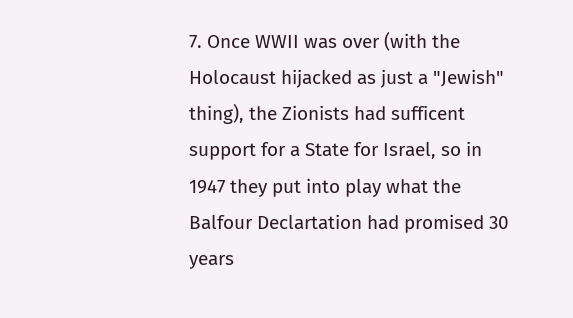7. Once WWII was over (with the Holocaust hijacked as just a "Jewish" thing), the Zionists had sufficent support for a State for Israel, so in 1947 they put into play what the Balfour Declartation had promised 30 years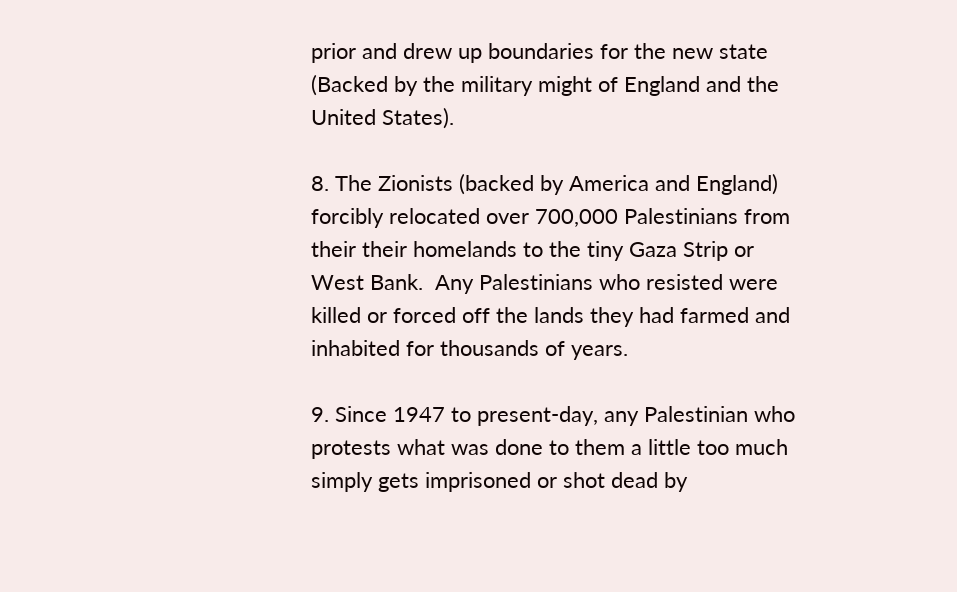prior and drew up boundaries for the new state (Backed by the military might of England and the United States).

8. The Zionists (backed by America and England) forcibly relocated over 700,000 Palestinians from their their homelands to the tiny Gaza Strip or West Bank.  Any Palestinians who resisted were killed or forced off the lands they had farmed and inhabited for thousands of years.

9. Since 1947 to present-day, any Palestinian who protests what was done to them a little too much simply gets imprisoned or shot dead by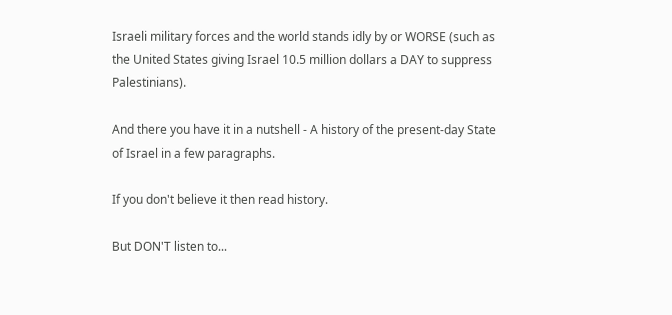Israeli military forces and the world stands idly by or WORSE (such as the United States giving Israel 10.5 million dollars a DAY to suppress Palestinians).

And there you have it in a nutshell - A history of the present-day State of Israel in a few paragraphs.

If you don't believe it then read history.

But DON'T listen to...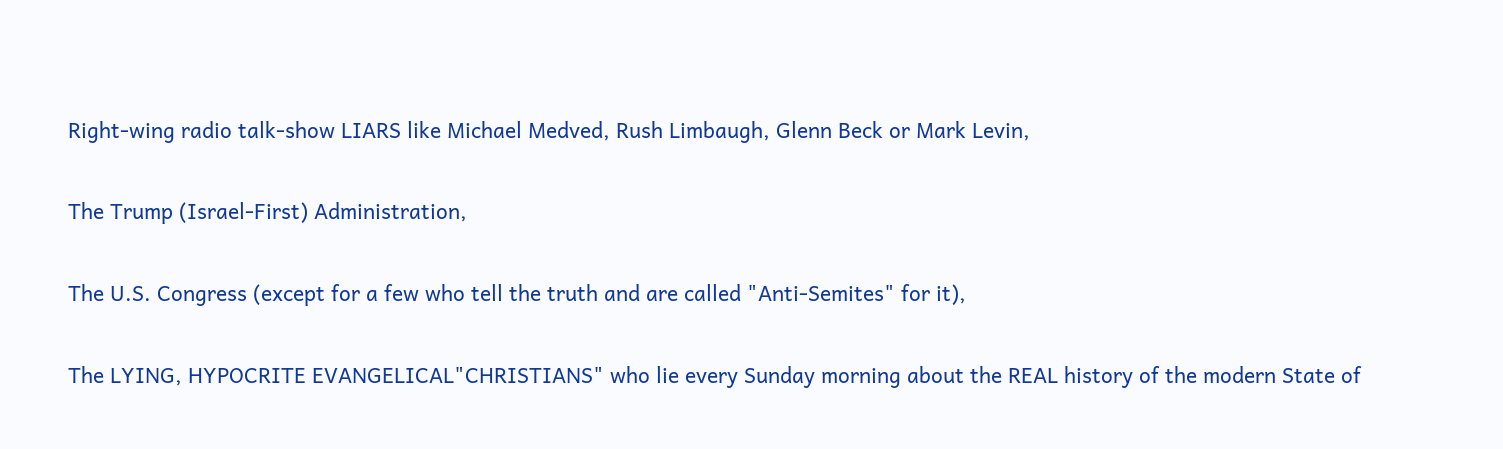Right-wing radio talk-show LIARS like Michael Medved, Rush Limbaugh, Glenn Beck or Mark Levin,

The Trump (Israel-First) Administration,

The U.S. Congress (except for a few who tell the truth and are called "Anti-Semites" for it),

The LYING, HYPOCRITE EVANGELICAL"CHRISTIANS" who lie every Sunday morning about the REAL history of the modern State of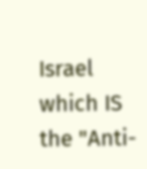Israel which IS the "Anti-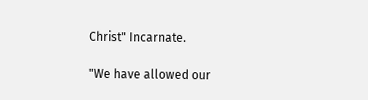Christ" Incarnate.

"We have allowed our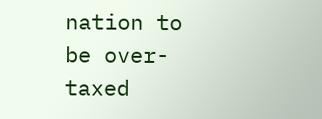nation to be over-taxed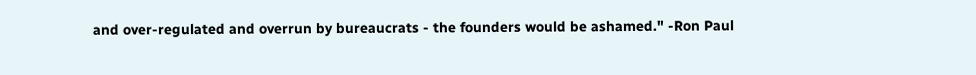and over-regulated and overrun by bureaucrats - the founders would be ashamed." -Ron Paul